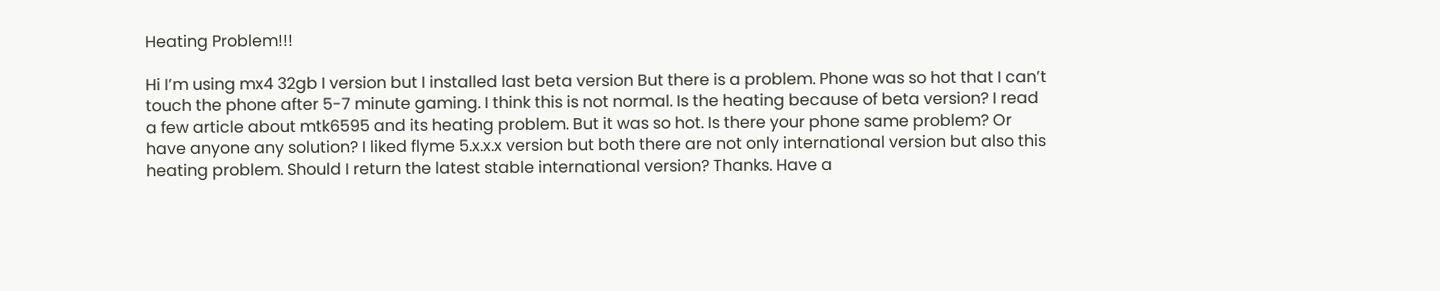Heating Problem!!!

Hi I’m using mx4 32gb I version but I installed last beta version But there is a problem. Phone was so hot that I can’t touch the phone after 5-7 minute gaming. I think this is not normal. Is the heating because of beta version? I read a few article about mtk6595 and its heating problem. But it was so hot. Is there your phone same problem? Or have anyone any solution? I liked flyme 5.x.x.x version but both there are not only international version but also this heating problem. Should I return the latest stable international version? Thanks. Have a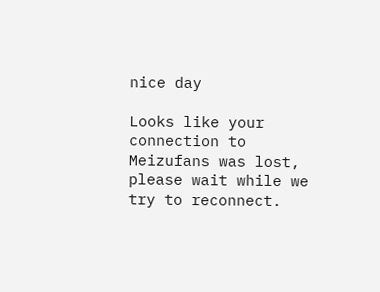nice day

Looks like your connection to Meizufans was lost, please wait while we try to reconnect.